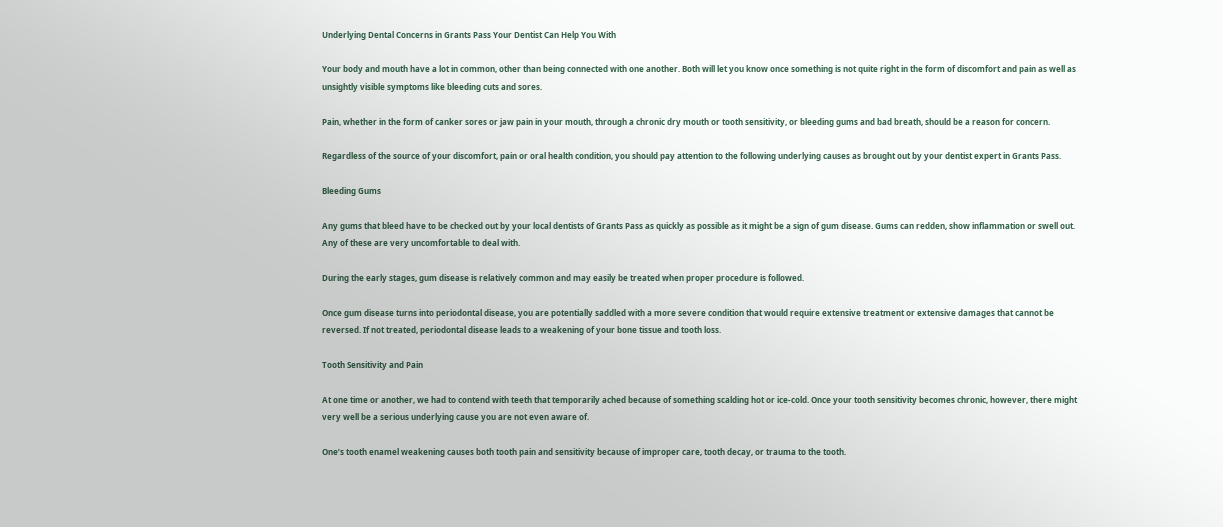Underlying Dental Concerns in Grants Pass Your Dentist Can Help You With

Your body and mouth have a lot in common, other than being connected with one another. Both will let you know once something is not quite right in the form of discomfort and pain as well as unsightly visible symptoms like bleeding cuts and sores.

Pain, whether in the form of canker sores or jaw pain in your mouth, through a chronic dry mouth or tooth sensitivity, or bleeding gums and bad breath, should be a reason for concern.

Regardless of the source of your discomfort, pain or oral health condition, you should pay attention to the following underlying causes as brought out by your dentist expert in Grants Pass.

Bleeding Gums

Any gums that bleed have to be checked out by your local dentists of Grants Pass as quickly as possible as it might be a sign of gum disease. Gums can redden, show inflammation or swell out. Any of these are very uncomfortable to deal with.

During the early stages, gum disease is relatively common and may easily be treated when proper procedure is followed.

Once gum disease turns into periodontal disease, you are potentially saddled with a more severe condition that would require extensive treatment or extensive damages that cannot be reversed. If not treated, periodontal disease leads to a weakening of your bone tissue and tooth loss.

Tooth Sensitivity and Pain

At one time or another, we had to contend with teeth that temporarily ached because of something scalding hot or ice-cold. Once your tooth sensitivity becomes chronic, however, there might very well be a serious underlying cause you are not even aware of.

One’s tooth enamel weakening causes both tooth pain and sensitivity because of improper care, tooth decay, or trauma to the tooth.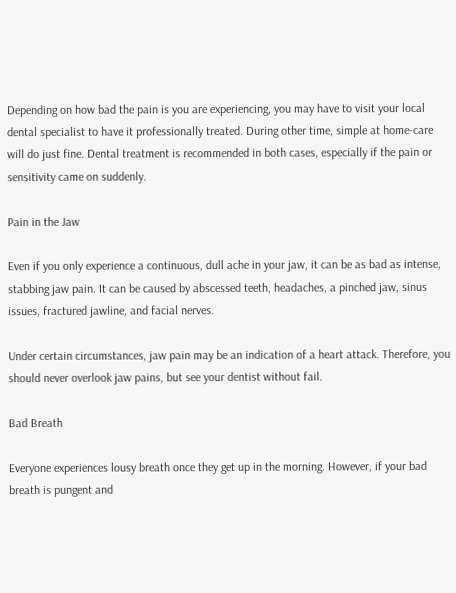Depending on how bad the pain is you are experiencing, you may have to visit your local dental specialist to have it professionally treated. During other time, simple at home-care will do just fine. Dental treatment is recommended in both cases, especially if the pain or sensitivity came on suddenly.

Pain in the Jaw

Even if you only experience a continuous, dull ache in your jaw, it can be as bad as intense, stabbing jaw pain. It can be caused by abscessed teeth, headaches, a pinched jaw, sinus issues, fractured jawline, and facial nerves.

Under certain circumstances, jaw pain may be an indication of a heart attack. Therefore, you should never overlook jaw pains, but see your dentist without fail.

Bad Breath

Everyone experiences lousy breath once they get up in the morning. However, if your bad breath is pungent and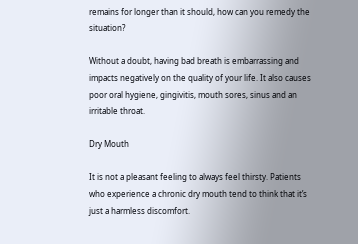remains for longer than it should, how can you remedy the situation?

Without a doubt, having bad breath is embarrassing and impacts negatively on the quality of your life. It also causes poor oral hygiene, gingivitis, mouth sores, sinus and an irritable throat.

Dry Mouth

It is not a pleasant feeling to always feel thirsty. Patients who experience a chronic dry mouth tend to think that it’s just a harmless discomfort.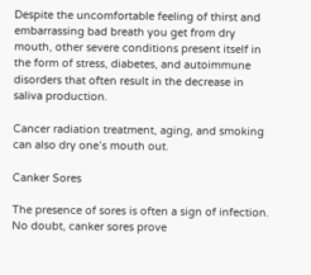Despite the uncomfortable feeling of thirst and embarrassing bad breath you get from dry mouth, other severe conditions present itself in the form of stress, diabetes, and autoimmune disorders that often result in the decrease in saliva production.

Cancer radiation treatment, aging, and smoking can also dry one’s mouth out.

Canker Sores

The presence of sores is often a sign of infection. No doubt, canker sores prove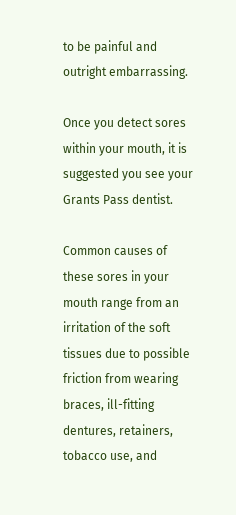to be painful and outright embarrassing.

Once you detect sores within your mouth, it is suggested you see your Grants Pass dentist.

Common causes of these sores in your mouth range from an irritation of the soft tissues due to possible friction from wearing braces, ill-fitting dentures, retainers, tobacco use, and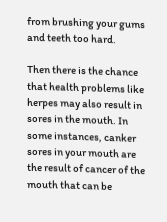from brushing your gums and teeth too hard.

Then there is the chance that health problems like herpes may also result in sores in the mouth. In some instances, canker sores in your mouth are the result of cancer of the mouth that can be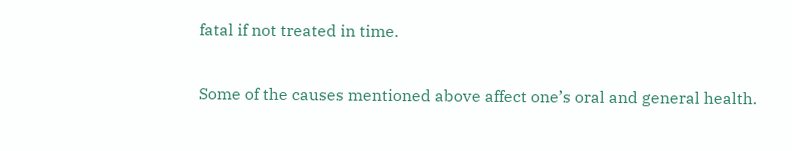fatal if not treated in time.

Some of the causes mentioned above affect one’s oral and general health.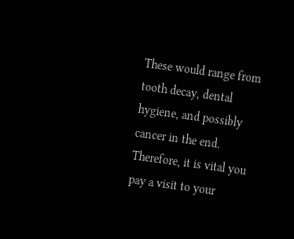These would range from tooth decay, dental hygiene, and possibly cancer in the end. Therefore, it is vital you pay a visit to your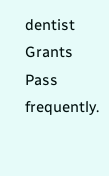dentist Grants Pass frequently.